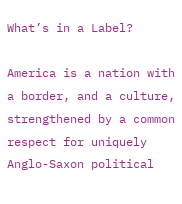What’s in a Label?

America is a nation with a border, and a culture, strengthened by a common respect for uniquely Anglo-Saxon political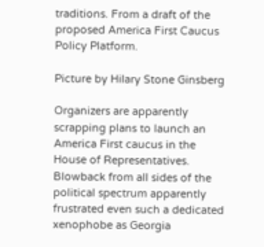traditions. From a draft of the proposed America First Caucus Policy Platform.

Picture by Hilary Stone Ginsberg

Organizers are apparently scrapping plans to launch an America First caucus in the House of Representatives. Blowback from all sides of the political spectrum apparently frustrated even such a dedicated xenophobe as Georgia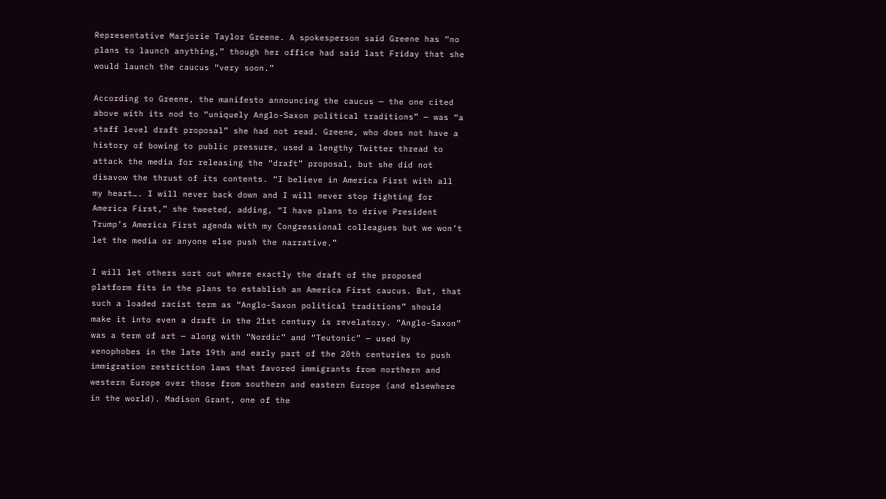Representative Marjorie Taylor Greene. A spokesperson said Greene has “no plans to launch anything,” though her office had said last Friday that she would launch the caucus “very soon.”

According to Greene, the manifesto announcing the caucus — the one cited above with its nod to “uniquely Anglo-Saxon political traditions” — was “a staff level draft proposal” she had not read. Greene, who does not have a history of bowing to public pressure, used a lengthy Twitter thread to attack the media for releasing the “draft” proposal, but she did not disavow the thrust of its contents. “I believe in America First with all my heart…. I will never back down and I will never stop fighting for America First,” she tweeted, adding, “I have plans to drive President Trump’s America First agenda with my Congressional colleagues but we won’t let the media or anyone else push the narrative.”

I will let others sort out where exactly the draft of the proposed platform fits in the plans to establish an America First caucus. But, that such a loaded racist term as “Anglo-Saxon political traditions” should make it into even a draft in the 21st century is revelatory. “Anglo-Saxon” was a term of art — along with “Nordic” and “Teutonic” — used by xenophobes in the late 19th and early part of the 20th centuries to push immigration restriction laws that favored immigrants from northern and western Europe over those from southern and eastern Europe (and elsewhere in the world). Madison Grant, one of the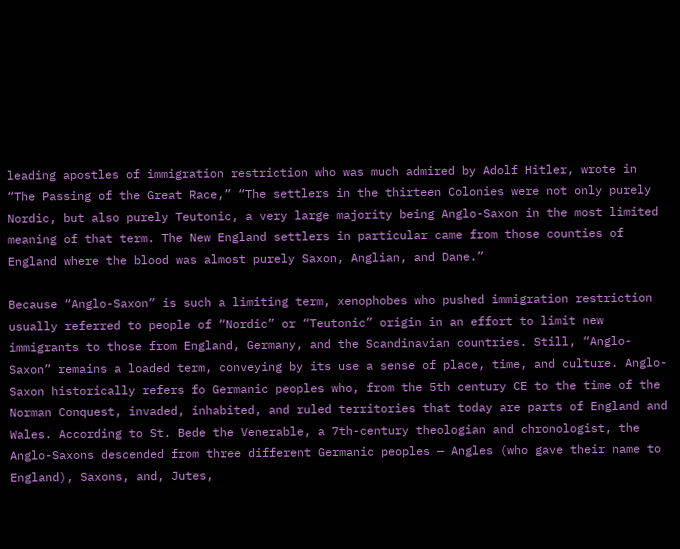leading apostles of immigration restriction who was much admired by Adolf Hitler, wrote in “The Passing of the Great Race,” “The settlers in the thirteen Colonies were not only purely Nordic, but also purely Teutonic, a very large majority being Anglo-Saxon in the most limited meaning of that term. The New England settlers in particular came from those counties of England where the blood was almost purely Saxon, Anglian, and Dane.”

Because “Anglo-Saxon” is such a limiting term, xenophobes who pushed immigration restriction usually referred to people of “Nordic” or “Teutonic” origin in an effort to limit new immigrants to those from England, Germany, and the Scandinavian countries. Still, “Anglo-Saxon” remains a loaded term, conveying by its use a sense of place, time, and culture. Anglo-Saxon historically refers fo Germanic peoples who, from the 5th century CE to the time of the Norman Conquest, invaded, inhabited, and ruled territories that today are parts of England and Wales. According to St. Bede the Venerable, a 7th-century theologian and chronologist, the Anglo-Saxons descended from three different Germanic peoples — Angles (who gave their name to England), Saxons, and, Jutes,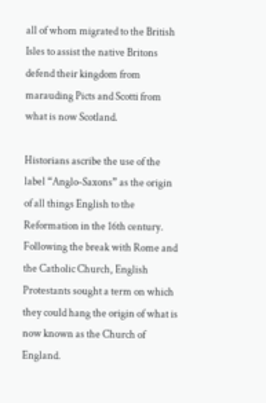all of whom migrated to the British Isles to assist the native Britons defend their kingdom from marauding Picts and Scotti from what is now Scotland.

Historians ascribe the use of the label “Anglo-Saxons” as the origin of all things English to the Reformation in the 16th century. Following the break with Rome and the Catholic Church, English Protestants sought a term on which they could hang the origin of what is now known as the Church of England.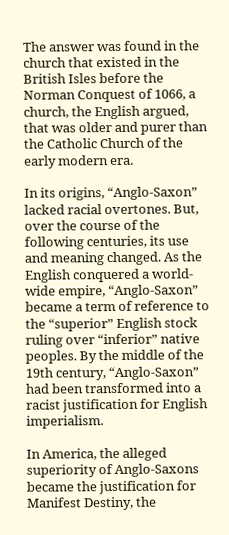The answer was found in the church that existed in the British Isles before the Norman Conquest of 1066, a church, the English argued, that was older and purer than the Catholic Church of the early modern era.

In its origins, “Anglo-Saxon” lacked racial overtones. But, over the course of the following centuries, its use and meaning changed. As the English conquered a world-wide empire, “Anglo-Saxon” became a term of reference to the “superior” English stock ruling over “inferior” native peoples. By the middle of the 19th century, “Anglo-Saxon” had been transformed into a racist justification for English imperialism.

In America, the alleged superiority of Anglo-Saxons became the justification for Manifest Destiny, the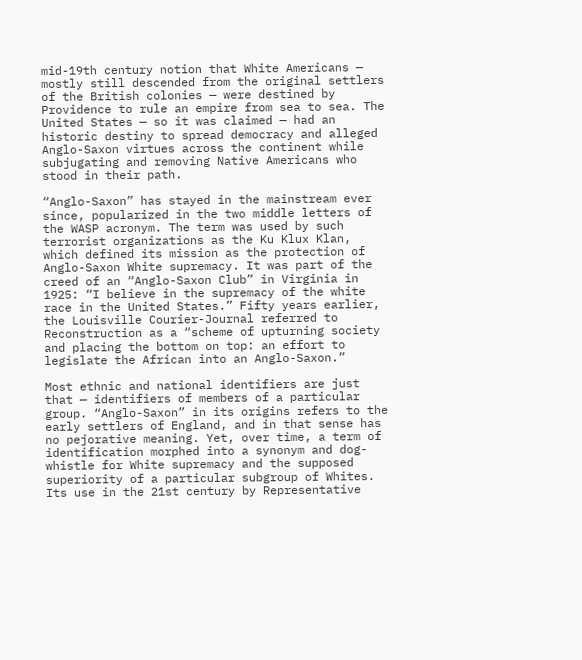mid-19th century notion that White Americans — mostly still descended from the original settlers of the British colonies — were destined by Providence to rule an empire from sea to sea. The United States — so it was claimed — had an historic destiny to spread democracy and alleged Anglo-Saxon virtues across the continent while subjugating and removing Native Americans who stood in their path.

“Anglo-Saxon” has stayed in the mainstream ever since, popularized in the two middle letters of the WASP acronym. The term was used by such terrorist organizations as the Ku Klux Klan, which defined its mission as the protection of Anglo-Saxon White supremacy. It was part of the creed of an “Anglo-Saxon Club” in Virginia in 1925: “I believe in the supremacy of the white race in the United States.” Fifty years earlier, the Louisville Courier-Journal referred to Reconstruction as a “scheme of upturning society and placing the bottom on top: an effort to legislate the African into an Anglo-Saxon.”

Most ethnic and national identifiers are just that — identifiers of members of a particular group. “Anglo-Saxon” in its origins refers to the early settlers of England, and in that sense has no pejorative meaning. Yet, over time, a term of identification morphed into a synonym and dog-whistle for White supremacy and the supposed superiority of a particular subgroup of Whites. Its use in the 21st century by Representative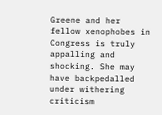Greene and her fellow xenophobes in Congress is truly appalling and shocking. She may have backpedalled under withering criticism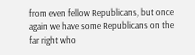from even fellow Republicans, but once again we have some Republicans on the far right who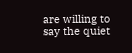are willing to say the quiet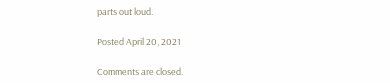parts out loud.

Posted April 20, 2021

Comments are closed.